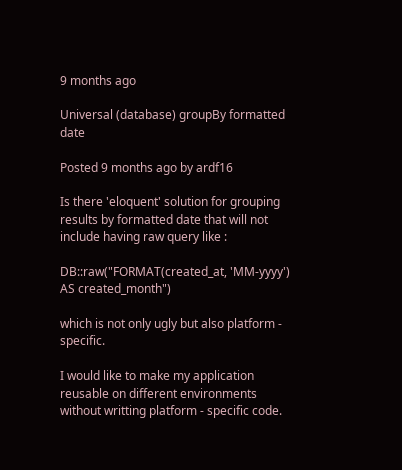9 months ago

Universal (database) groupBy formatted date

Posted 9 months ago by ardf16

Is there 'eloquent' solution for grouping results by formatted date that will not include having raw query like :

DB::raw("FORMAT(created_at, 'MM-yyyy') AS created_month")

which is not only ugly but also platform - specific.

I would like to make my application reusable on different environments without writting platform - specific code.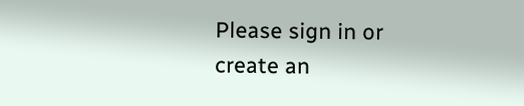Please sign in or create an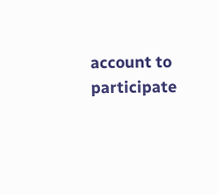account to participate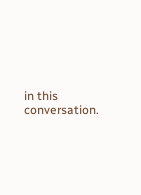in this conversation.